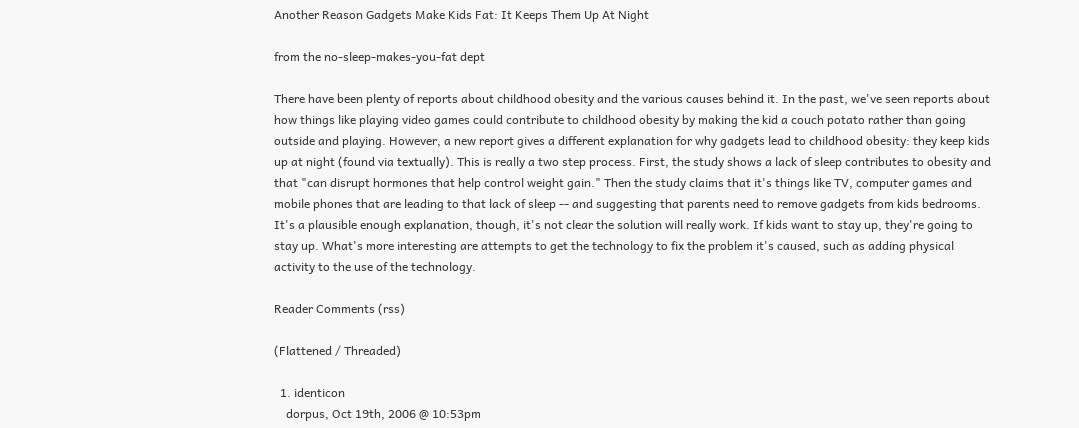Another Reason Gadgets Make Kids Fat: It Keeps Them Up At Night

from the no-sleep-makes-you-fat dept

There have been plenty of reports about childhood obesity and the various causes behind it. In the past, we've seen reports about how things like playing video games could contribute to childhood obesity by making the kid a couch potato rather than going outside and playing. However, a new report gives a different explanation for why gadgets lead to childhood obesity: they keep kids up at night (found via textually). This is really a two step process. First, the study shows a lack of sleep contributes to obesity and that "can disrupt hormones that help control weight gain." Then the study claims that it's things like TV, computer games and mobile phones that are leading to that lack of sleep -- and suggesting that parents need to remove gadgets from kids bedrooms. It's a plausible enough explanation, though, it's not clear the solution will really work. If kids want to stay up, they're going to stay up. What's more interesting are attempts to get the technology to fix the problem it's caused, such as adding physical activity to the use of the technology.

Reader Comments (rss)

(Flattened / Threaded)

  1. identicon
    dorpus, Oct 19th, 2006 @ 10:53pm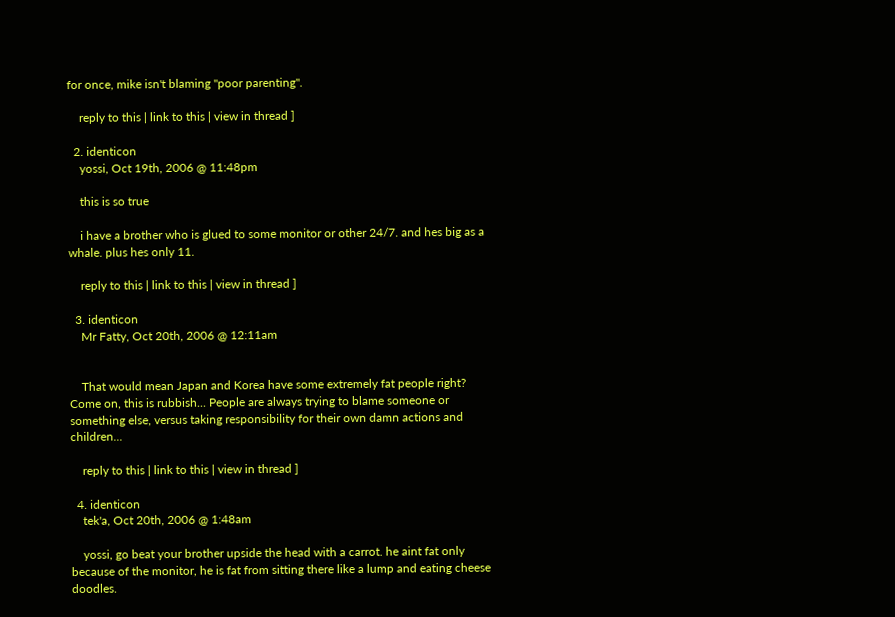for once, mike isn't blaming "poor parenting".

    reply to this | link to this | view in thread ]

  2. identicon
    yossi, Oct 19th, 2006 @ 11:48pm

    this is so true

    i have a brother who is glued to some monitor or other 24/7. and hes big as a whale. plus hes only 11.

    reply to this | link to this | view in thread ]

  3. identicon
    Mr Fatty, Oct 20th, 2006 @ 12:11am


    That would mean Japan and Korea have some extremely fat people right? Come on, this is rubbish... People are always trying to blame someone or something else, versus taking responsibility for their own damn actions and children...

    reply to this | link to this | view in thread ]

  4. identicon
    tek'a, Oct 20th, 2006 @ 1:48am

    yossi, go beat your brother upside the head with a carrot. he aint fat only because of the monitor, he is fat from sitting there like a lump and eating cheese doodles.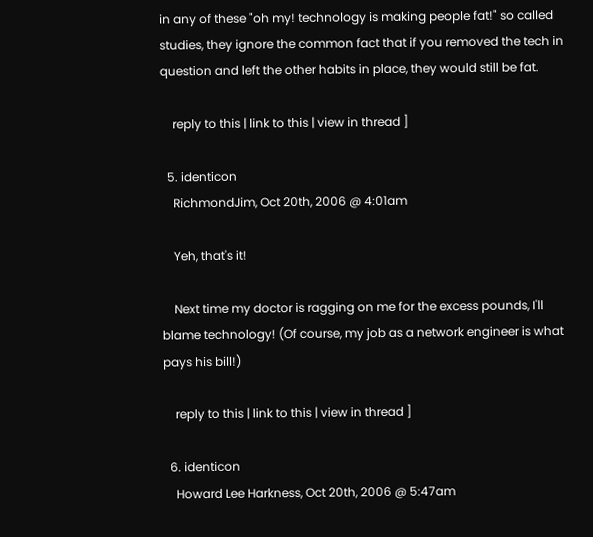in any of these "oh my! technology is making people fat!" so called studies, they ignore the common fact that if you removed the tech in question and left the other habits in place, they would still be fat.

    reply to this | link to this | view in thread ]

  5. identicon
    RichmondJim, Oct 20th, 2006 @ 4:01am

    Yeh, that's it!

    Next time my doctor is ragging on me for the excess pounds, I'll blame technology! (Of course, my job as a network engineer is what pays his bill!)

    reply to this | link to this | view in thread ]

  6. identicon
    Howard Lee Harkness, Oct 20th, 2006 @ 5:47am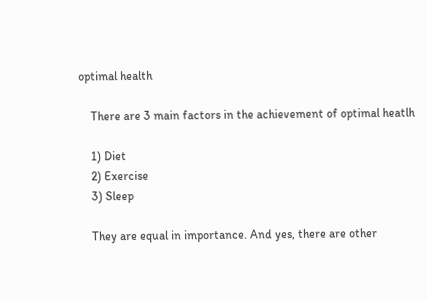optimal health

    There are 3 main factors in the achievement of optimal heatlh

    1) Diet
    2) Exercise
    3) Sleep

    They are equal in importance. And yes, there are other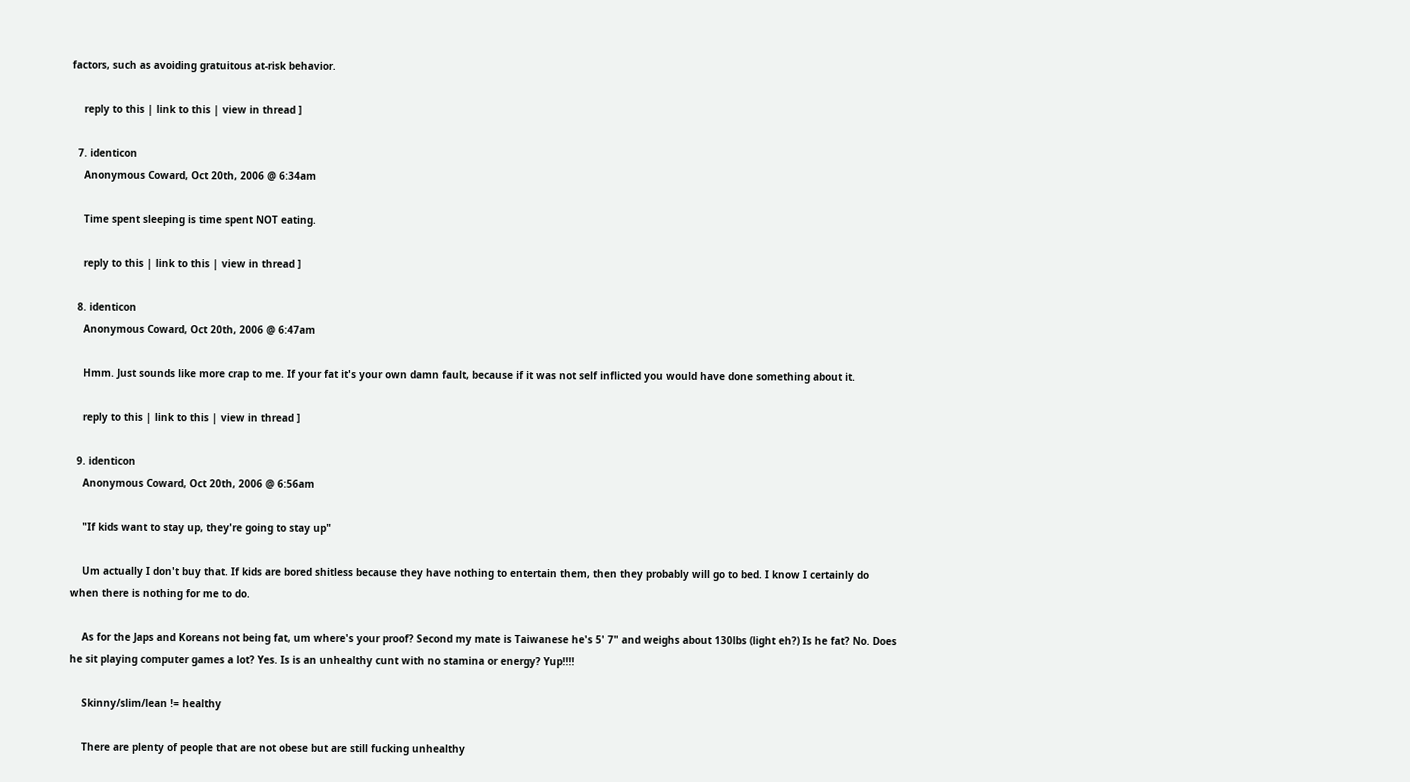factors, such as avoiding gratuitous at-risk behavior.

    reply to this | link to this | view in thread ]

  7. identicon
    Anonymous Coward, Oct 20th, 2006 @ 6:34am

    Time spent sleeping is time spent NOT eating.

    reply to this | link to this | view in thread ]

  8. identicon
    Anonymous Coward, Oct 20th, 2006 @ 6:47am

    Hmm. Just sounds like more crap to me. If your fat it's your own damn fault, because if it was not self inflicted you would have done something about it.

    reply to this | link to this | view in thread ]

  9. identicon
    Anonymous Coward, Oct 20th, 2006 @ 6:56am

    "If kids want to stay up, they're going to stay up"

    Um actually I don't buy that. If kids are bored shitless because they have nothing to entertain them, then they probably will go to bed. I know I certainly do when there is nothing for me to do.

    As for the Japs and Koreans not being fat, um where's your proof? Second my mate is Taiwanese he's 5' 7" and weighs about 130lbs (light eh?) Is he fat? No. Does he sit playing computer games a lot? Yes. Is is an unhealthy cunt with no stamina or energy? Yup!!!!

    Skinny/slim/lean != healthy

    There are plenty of people that are not obese but are still fucking unhealthy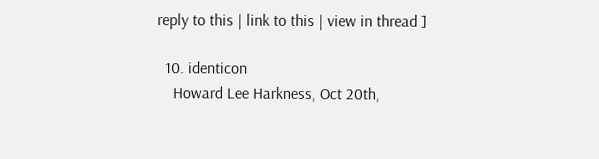reply to this | link to this | view in thread ]

  10. identicon
    Howard Lee Harkness, Oct 20th,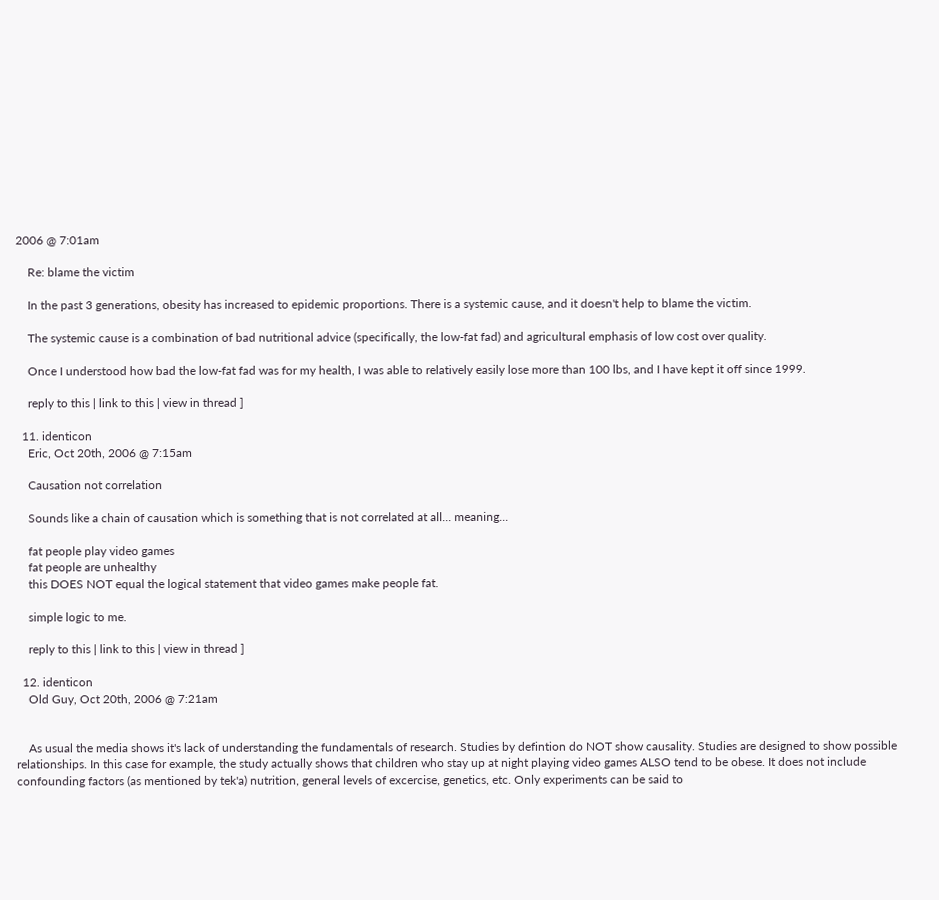2006 @ 7:01am

    Re: blame the victim

    In the past 3 generations, obesity has increased to epidemic proportions. There is a systemic cause, and it doesn't help to blame the victim.

    The systemic cause is a combination of bad nutritional advice (specifically, the low-fat fad) and agricultural emphasis of low cost over quality.

    Once I understood how bad the low-fat fad was for my health, I was able to relatively easily lose more than 100 lbs, and I have kept it off since 1999.

    reply to this | link to this | view in thread ]

  11. identicon
    Eric, Oct 20th, 2006 @ 7:15am

    Causation not correlation

    Sounds like a chain of causation which is something that is not correlated at all... meaning...

    fat people play video games
    fat people are unhealthy
    this DOES NOT equal the logical statement that video games make people fat.

    simple logic to me.

    reply to this | link to this | view in thread ]

  12. identicon
    Old Guy, Oct 20th, 2006 @ 7:21am


    As usual the media shows it's lack of understanding the fundamentals of research. Studies by defintion do NOT show causality. Studies are designed to show possible relationships. In this case for example, the study actually shows that children who stay up at night playing video games ALSO tend to be obese. It does not include confounding factors (as mentioned by tek'a) nutrition, general levels of excercise, genetics, etc. Only experiments can be said to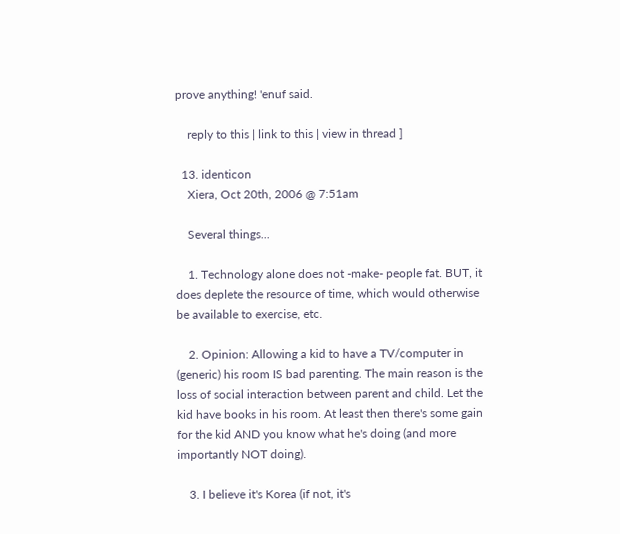prove anything! 'enuf said.

    reply to this | link to this | view in thread ]

  13. identicon
    Xiera, Oct 20th, 2006 @ 7:51am

    Several things...

    1. Technology alone does not -make- people fat. BUT, it does deplete the resource of time, which would otherwise be available to exercise, etc.

    2. Opinion: Allowing a kid to have a TV/computer in (generic) his room IS bad parenting. The main reason is the loss of social interaction between parent and child. Let the kid have books in his room. At least then there's some gain for the kid AND you know what he's doing (and more importantly NOT doing).

    3. I believe it's Korea (if not, it's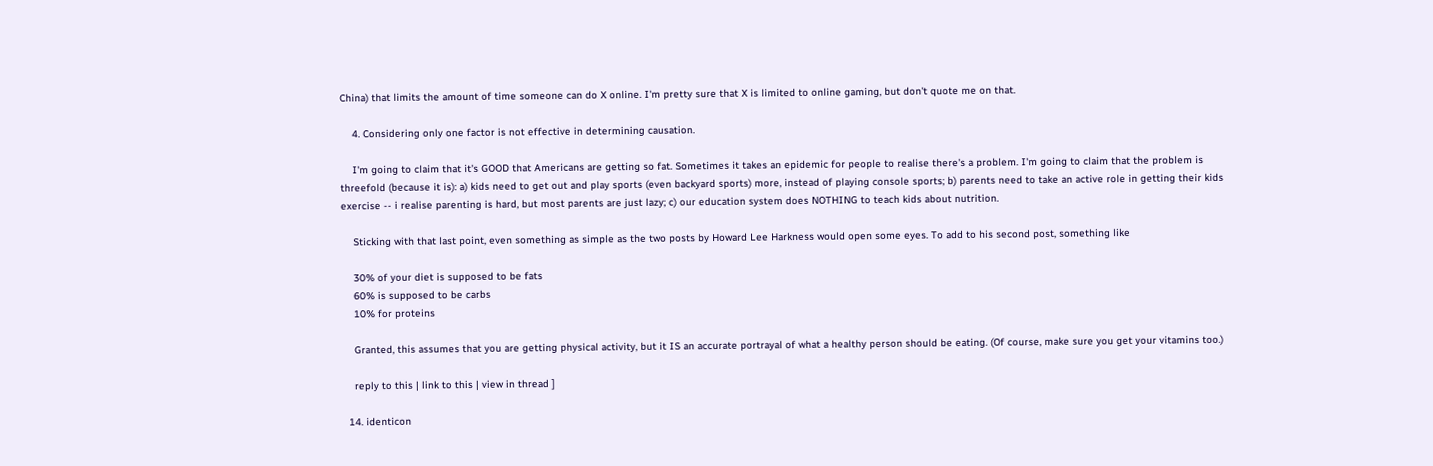China) that limits the amount of time someone can do X online. I'm pretty sure that X is limited to online gaming, but don't quote me on that.

    4. Considering only one factor is not effective in determining causation.

    I'm going to claim that it's GOOD that Americans are getting so fat. Sometimes it takes an epidemic for people to realise there's a problem. I'm going to claim that the problem is threefold (because it is): a) kids need to get out and play sports (even backyard sports) more, instead of playing console sports; b) parents need to take an active role in getting their kids exercise -- i realise parenting is hard, but most parents are just lazy; c) our education system does NOTHING to teach kids about nutrition.

    Sticking with that last point, even something as simple as the two posts by Howard Lee Harkness would open some eyes. To add to his second post, something like

    30% of your diet is supposed to be fats
    60% is supposed to be carbs
    10% for proteins

    Granted, this assumes that you are getting physical activity, but it IS an accurate portrayal of what a healthy person should be eating. (Of course, make sure you get your vitamins too.)

    reply to this | link to this | view in thread ]

  14. identicon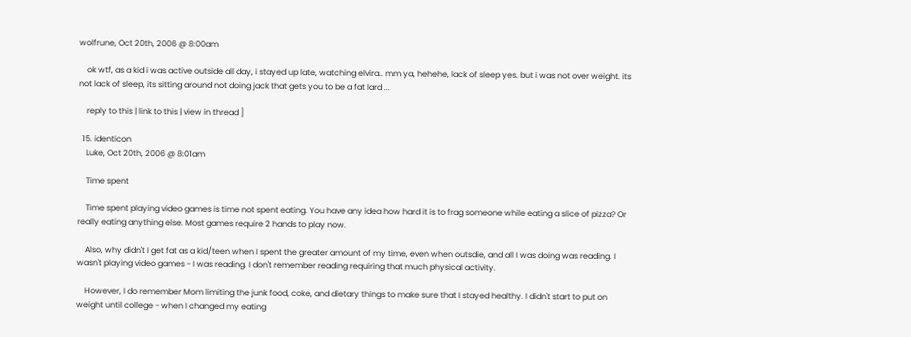wolfrune, Oct 20th, 2006 @ 8:00am

    ok wtf, as a kid i was active outside all day, i stayed up late, watching elvira.. mm ya, hehehe, lack of sleep yes. but i was not over weight. its not lack of sleep, its sitting around not doing jack that gets you to be a fat lard ...

    reply to this | link to this | view in thread ]

  15. identicon
    Luke, Oct 20th, 2006 @ 8:01am

    Time spent

    Time spent playing video games is time not spent eating. You have any idea how hard it is to frag someone while eating a slice of pizza? Or really eating anything else. Most games require 2 hands to play now.

    Also, why didn't I get fat as a kid/teen when I spent the greater amount of my time, even when outsdie, and all I was doing was reading. I wasn't playing video games - I was reading. I don't remember reading requiring that much physical activity.

    However, I do remember Mom limiting the junk food, coke, and dietary things to make sure that I stayed healthy. I didn't start to put on weight until college - when I changed my eating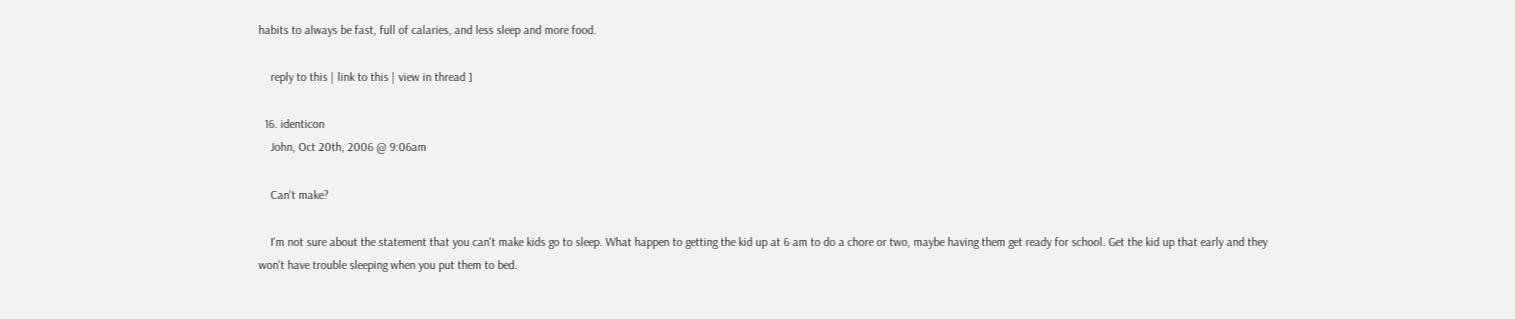habits to always be fast, full of calaries, and less sleep and more food.

    reply to this | link to this | view in thread ]

  16. identicon
    John, Oct 20th, 2006 @ 9:06am

    Can't make?

    I'm not sure about the statement that you can't make kids go to sleep. What happen to getting the kid up at 6 am to do a chore or two, maybe having them get ready for school. Get the kid up that early and they won't have trouble sleeping when you put them to bed.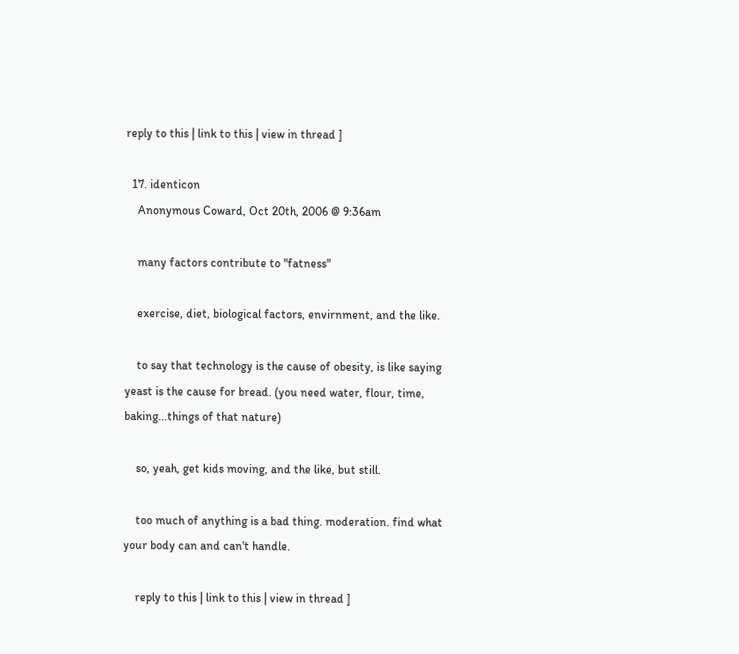reply to this | link to this | view in thread ]

  17. identicon
    Anonymous Coward, Oct 20th, 2006 @ 9:36am

    many factors contribute to "fatness"

    exercise, diet, biological factors, envirnment, and the like.

    to say that technology is the cause of obesity, is like saying yeast is the cause for bread. (you need water, flour, time, baking...things of that nature)

    so, yeah, get kids moving, and the like, but still.

    too much of anything is a bad thing. moderation. find what your body can and can't handle.

    reply to this | link to this | view in thread ]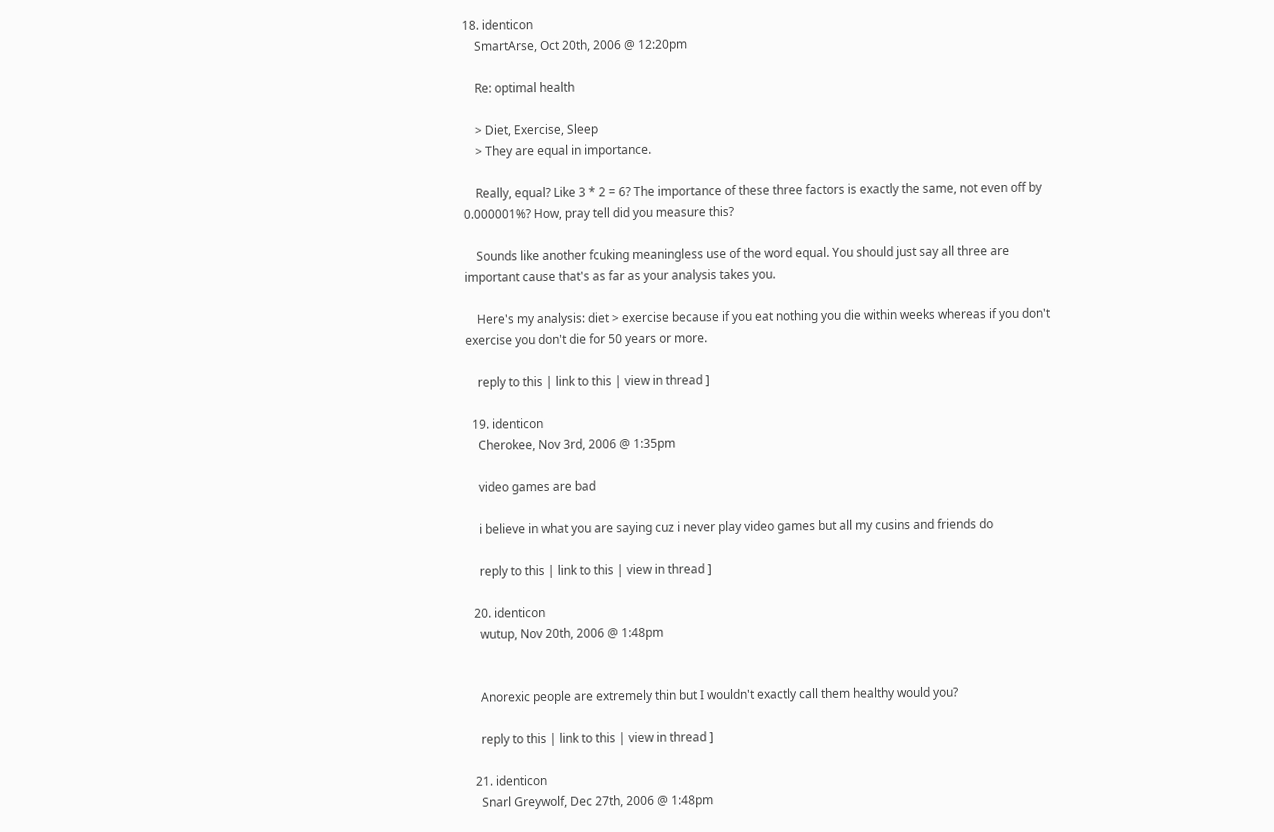18. identicon
    SmartArse, Oct 20th, 2006 @ 12:20pm

    Re: optimal health

    > Diet, Exercise, Sleep
    > They are equal in importance.

    Really, equal? Like 3 * 2 = 6? The importance of these three factors is exactly the same, not even off by 0.000001%? How, pray tell did you measure this?

    Sounds like another fcuking meaningless use of the word equal. You should just say all three are important cause that's as far as your analysis takes you.

    Here's my analysis: diet > exercise because if you eat nothing you die within weeks whereas if you don't exercise you don't die for 50 years or more.

    reply to this | link to this | view in thread ]

  19. identicon
    Cherokee, Nov 3rd, 2006 @ 1:35pm

    video games are bad

    i believe in what you are saying cuz i never play video games but all my cusins and friends do

    reply to this | link to this | view in thread ]

  20. identicon
    wutup, Nov 20th, 2006 @ 1:48pm


    Anorexic people are extremely thin but I wouldn't exactly call them healthy would you?

    reply to this | link to this | view in thread ]

  21. identicon
    Snarl Greywolf, Dec 27th, 2006 @ 1:48pm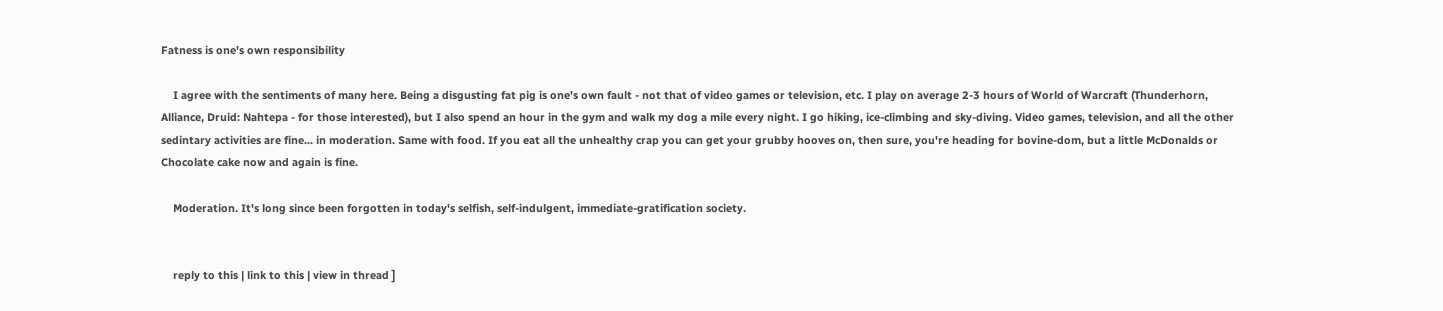Fatness is one's own responsibility

    I agree with the sentiments of many here. Being a disgusting fat pig is one's own fault - not that of video games or television, etc. I play on average 2-3 hours of World of Warcraft (Thunderhorn, Alliance, Druid: Nahtepa - for those interested), but I also spend an hour in the gym and walk my dog a mile every night. I go hiking, ice-climbing and sky-diving. Video games, television, and all the other sedintary activities are fine... in moderation. Same with food. If you eat all the unhealthy crap you can get your grubby hooves on, then sure, you're heading for bovine-dom, but a little McDonalds or Chocolate cake now and again is fine.

    Moderation. It's long since been forgotten in today's selfish, self-indulgent, immediate-gratification society.


    reply to this | link to this | view in thread ]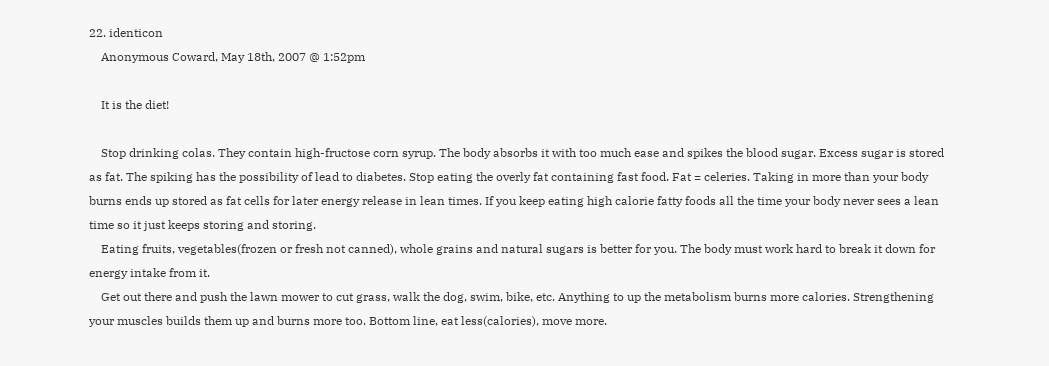22. identicon
    Anonymous Coward, May 18th, 2007 @ 1:52pm

    It is the diet!

    Stop drinking colas. They contain high-fructose corn syrup. The body absorbs it with too much ease and spikes the blood sugar. Excess sugar is stored as fat. The spiking has the possibility of lead to diabetes. Stop eating the overly fat containing fast food. Fat = celeries. Taking in more than your body burns ends up stored as fat cells for later energy release in lean times. If you keep eating high calorie fatty foods all the time your body never sees a lean time so it just keeps storing and storing.
    Eating fruits, vegetables(frozen or fresh not canned), whole grains and natural sugars is better for you. The body must work hard to break it down for energy intake from it.
    Get out there and push the lawn mower to cut grass, walk the dog, swim, bike, etc. Anything to up the metabolism burns more calories. Strengthening your muscles builds them up and burns more too. Bottom line, eat less(calories), move more.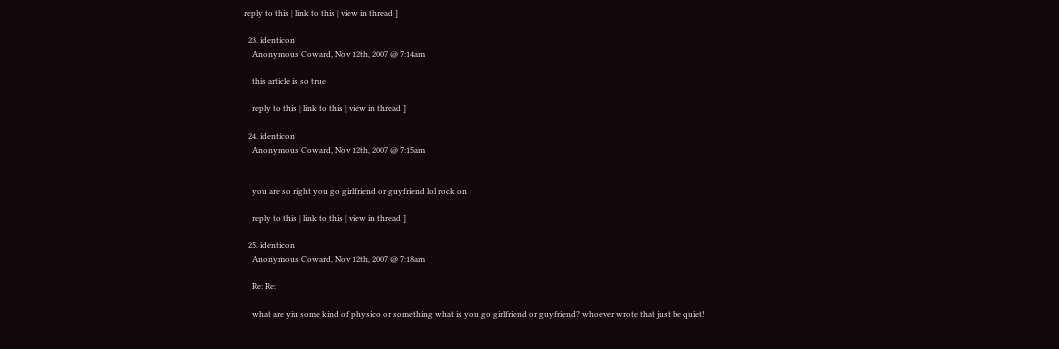reply to this | link to this | view in thread ]

  23. identicon
    Anonymous Coward, Nov 12th, 2007 @ 7:14am

    this article is so true

    reply to this | link to this | view in thread ]

  24. identicon
    Anonymous Coward, Nov 12th, 2007 @ 7:15am


    you are so right you go girlfriend or guyfriend lol rock on

    reply to this | link to this | view in thread ]

  25. identicon
    Anonymous Coward, Nov 12th, 2007 @ 7:18am

    Re: Re:

    what are yiu some kind of physico or something what is you go girlfriend or guyfriend? whoever wrote that just be quiet!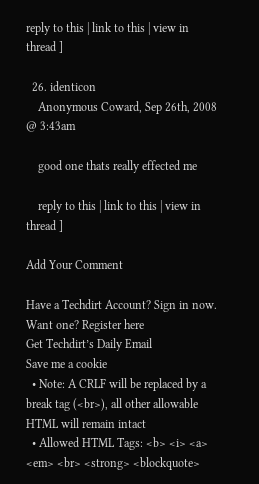reply to this | link to this | view in thread ]

  26. identicon
    Anonymous Coward, Sep 26th, 2008 @ 3:43am

    good one thats really effected me

    reply to this | link to this | view in thread ]

Add Your Comment

Have a Techdirt Account? Sign in now. Want one? Register here
Get Techdirt’s Daily Email
Save me a cookie
  • Note: A CRLF will be replaced by a break tag (<br>), all other allowable HTML will remain intact
  • Allowed HTML Tags: <b> <i> <a> <em> <br> <strong> <blockquote>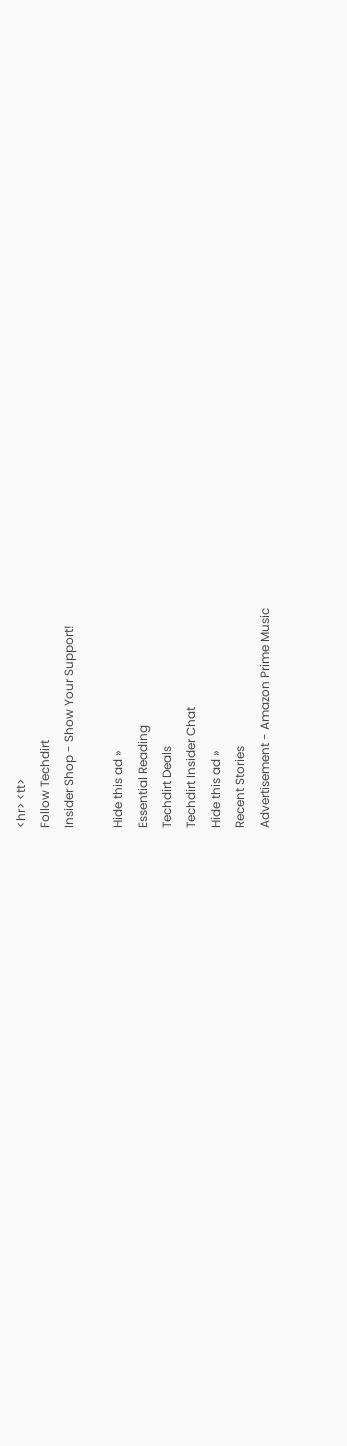<hr> <tt>
Follow Techdirt
Insider Shop - Show Your Support!

Hide this ad »
Essential Reading
Techdirt Deals
Techdirt Insider Chat
Hide this ad »
Recent Stories
Advertisement - Amazon Prime Music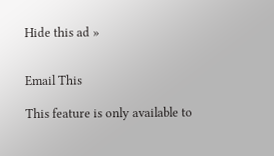Hide this ad »


Email This

This feature is only available to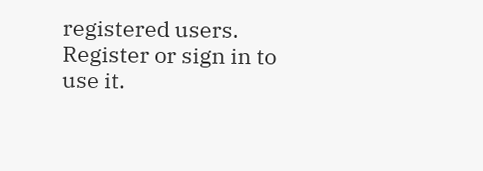registered users. Register or sign in to use it.